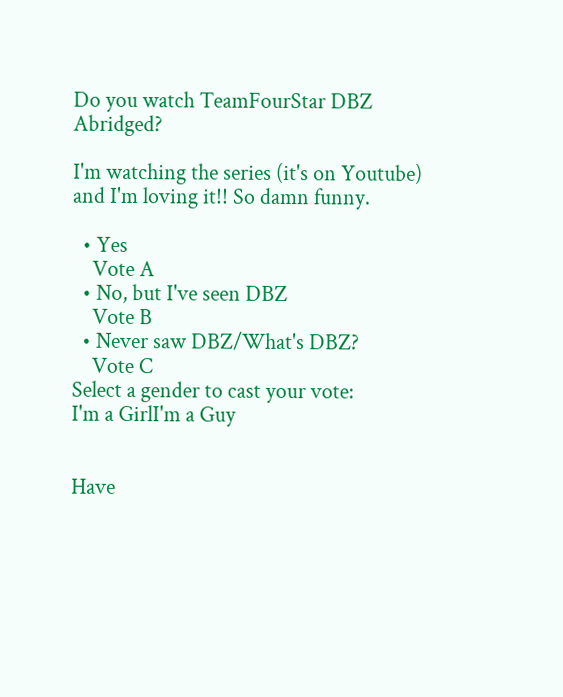Do you watch TeamFourStar DBZ Abridged?

I'm watching the series (it's on Youtube) and I'm loving it!! So damn funny.

  • Yes
    Vote A
  • No, but I've seen DBZ
    Vote B
  • Never saw DBZ/What's DBZ?
    Vote C
Select a gender to cast your vote:
I'm a GirlI'm a Guy


Have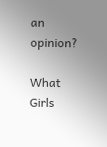an opinion?

What Girls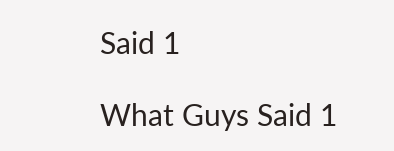Said 1

What Guys Said 1